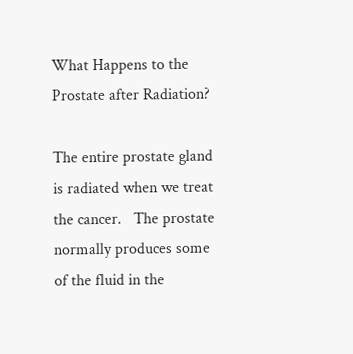What Happens to the Prostate after Radiation?

The entire prostate gland is radiated when we treat the cancer.   The prostate normally produces some of the fluid in the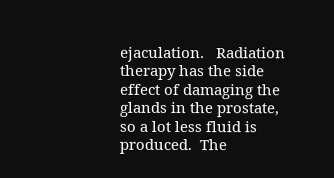ejaculation.   Radiation therapy has the side effect of damaging the glands in the prostate, so a lot less fluid is produced.  The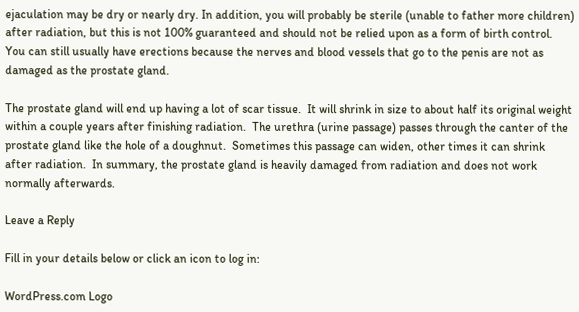ejaculation may be dry or nearly dry. In addition, you will probably be sterile (unable to father more children) after radiation, but this is not 100% guaranteed and should not be relied upon as a form of birth control. You can still usually have erections because the nerves and blood vessels that go to the penis are not as damaged as the prostate gland.

The prostate gland will end up having a lot of scar tissue.  It will shrink in size to about half its original weight within a couple years after finishing radiation.  The urethra (urine passage) passes through the canter of the prostate gland like the hole of a doughnut.  Sometimes this passage can widen, other times it can shrink after radiation.  In summary, the prostate gland is heavily damaged from radiation and does not work normally afterwards.

Leave a Reply

Fill in your details below or click an icon to log in:

WordPress.com Logo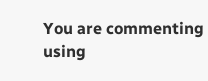You are commenting using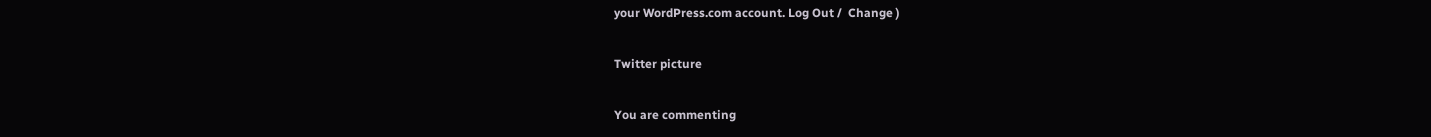your WordPress.com account. Log Out /  Change )

Twitter picture

You are commenting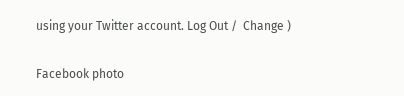using your Twitter account. Log Out /  Change )

Facebook photo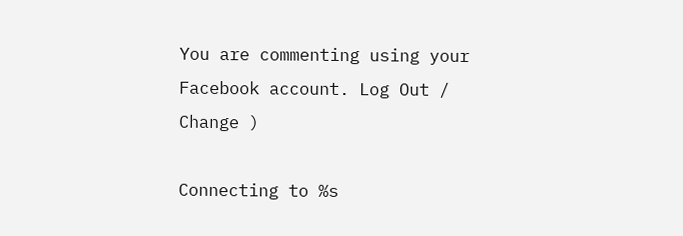You are commenting using your Facebook account. Log Out /  Change )

Connecting to %s